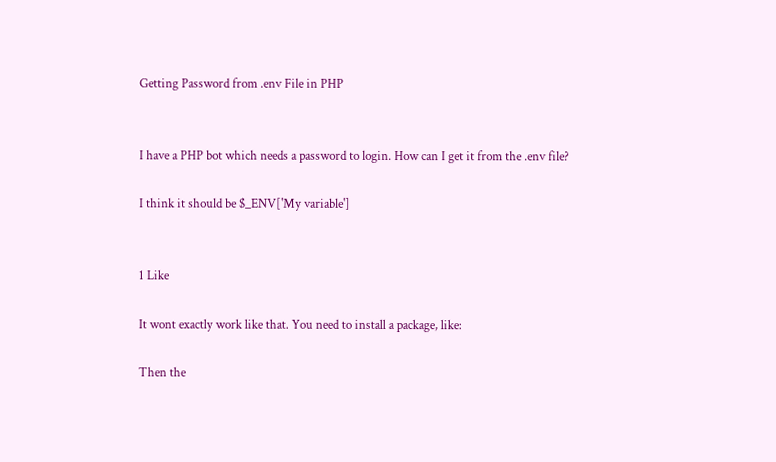Getting Password from .env File in PHP


I have a PHP bot which needs a password to login. How can I get it from the .env file?

I think it should be $_ENV['My variable']


1 Like

It wont exactly work like that. You need to install a package, like:

Then the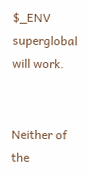$_ENV superglobal will work.


Neither of the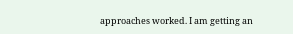approaches worked. I am getting an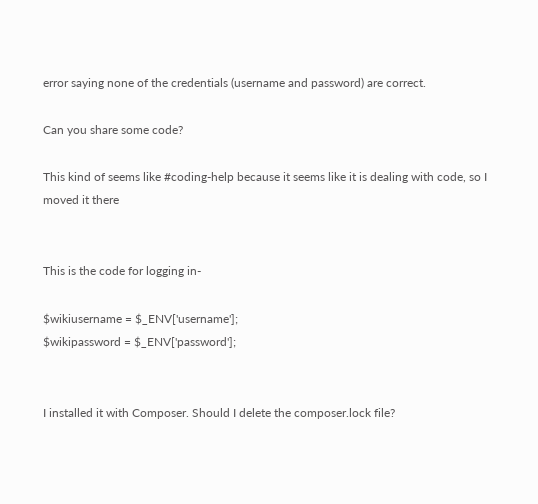error saying none of the credentials (username and password) are correct.

Can you share some code?

This kind of seems like #coding-help because it seems like it is dealing with code, so I moved it there


This is the code for logging in-

$wikiusername = $_ENV['username'];
$wikipassword = $_ENV['password'];


I installed it with Composer. Should I delete the composer.lock file?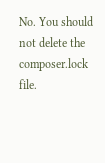No. You should not delete the composer.lock file.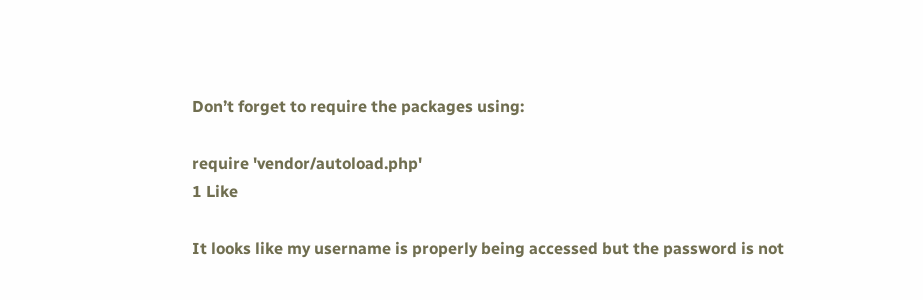Don’t forget to require the packages using:

require 'vendor/autoload.php'
1 Like

It looks like my username is properly being accessed but the password is not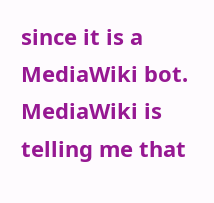since it is a MediaWiki bot. MediaWiki is telling me that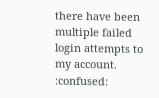there have been multiple failed login attempts to my account. :confused: